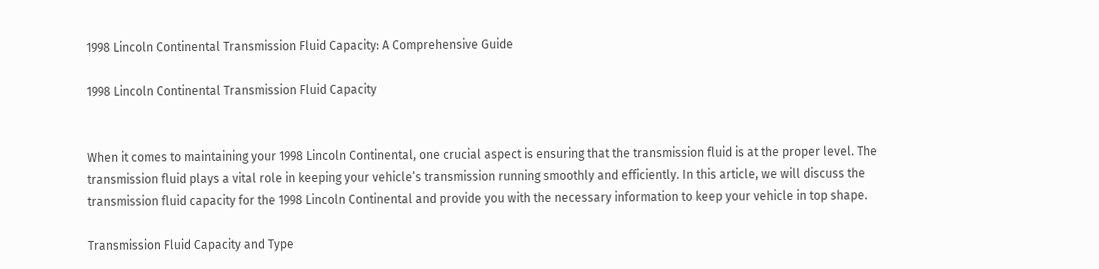1998 Lincoln Continental Transmission Fluid Capacity: A Comprehensive Guide

1998 Lincoln Continental Transmission Fluid Capacity


When it comes to maintaining your 1998 Lincoln Continental, one crucial aspect is ensuring that the transmission fluid is at the proper level. The transmission fluid plays a vital role in keeping your vehicle’s transmission running smoothly and efficiently. In this article, we will discuss the transmission fluid capacity for the 1998 Lincoln Continental and provide you with the necessary information to keep your vehicle in top shape.

Transmission Fluid Capacity and Type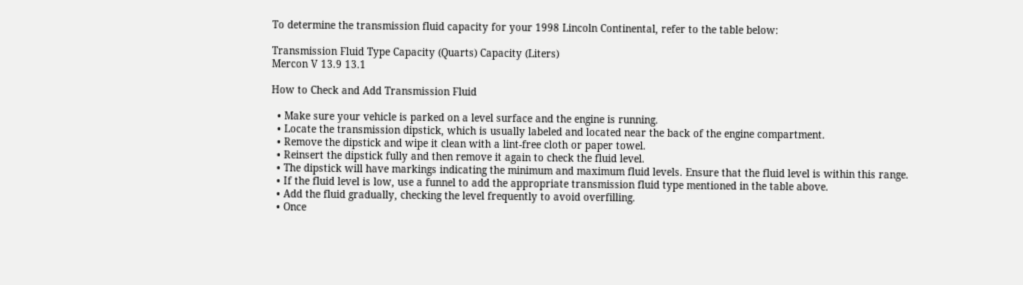To determine the transmission fluid capacity for your 1998 Lincoln Continental, refer to the table below:

Transmission Fluid Type Capacity (Quarts) Capacity (Liters)
Mercon V 13.9 13.1

How to Check and Add Transmission Fluid

  • Make sure your vehicle is parked on a level surface and the engine is running.
  • Locate the transmission dipstick, which is usually labeled and located near the back of the engine compartment.
  • Remove the dipstick and wipe it clean with a lint-free cloth or paper towel.
  • Reinsert the dipstick fully and then remove it again to check the fluid level.
  • The dipstick will have markings indicating the minimum and maximum fluid levels. Ensure that the fluid level is within this range.
  • If the fluid level is low, use a funnel to add the appropriate transmission fluid type mentioned in the table above.
  • Add the fluid gradually, checking the level frequently to avoid overfilling.
  • Once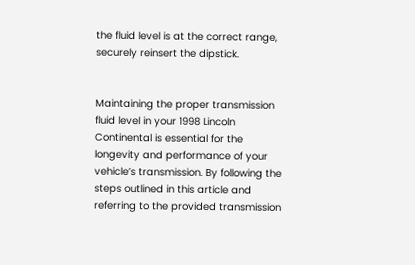the fluid level is at the correct range, securely reinsert the dipstick.


Maintaining the proper transmission fluid level in your 1998 Lincoln Continental is essential for the longevity and performance of your vehicle’s transmission. By following the steps outlined in this article and referring to the provided transmission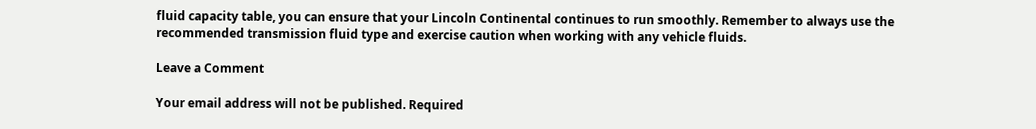fluid capacity table, you can ensure that your Lincoln Continental continues to run smoothly. Remember to always use the recommended transmission fluid type and exercise caution when working with any vehicle fluids.

Leave a Comment

Your email address will not be published. Required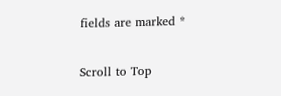fields are marked *

Scroll to Top